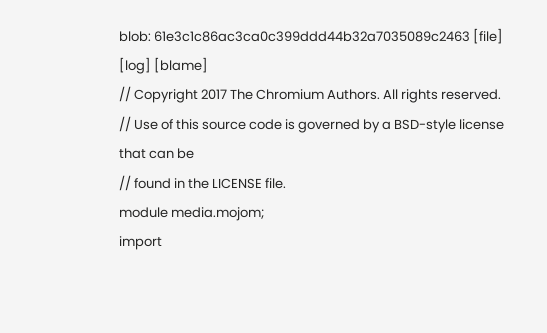blob: 61e3c1c86ac3ca0c399ddd44b32a7035089c2463 [file] [log] [blame]
// Copyright 2017 The Chromium Authors. All rights reserved.
// Use of this source code is governed by a BSD-style license that can be
// found in the LICENSE file.
module media.mojom;
import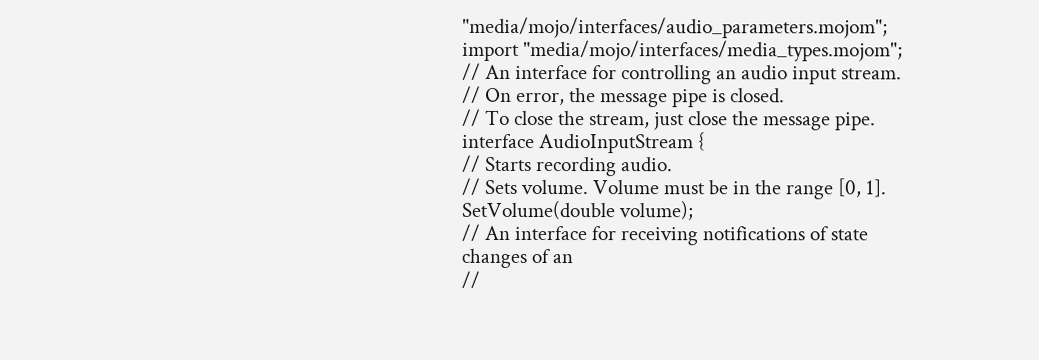"media/mojo/interfaces/audio_parameters.mojom";
import "media/mojo/interfaces/media_types.mojom";
// An interface for controlling an audio input stream.
// On error, the message pipe is closed.
// To close the stream, just close the message pipe.
interface AudioInputStream {
// Starts recording audio.
// Sets volume. Volume must be in the range [0, 1].
SetVolume(double volume);
// An interface for receiving notifications of state changes of an
//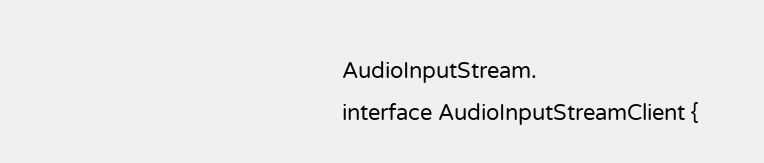AudioInputStream.
interface AudioInputStreamClient {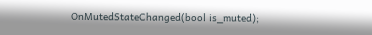OnMutedStateChanged(bool is_muted);